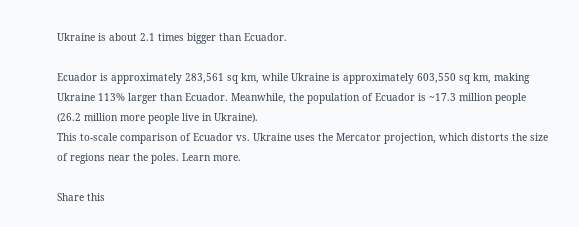Ukraine is about 2.1 times bigger than Ecuador.

Ecuador is approximately 283,561 sq km, while Ukraine is approximately 603,550 sq km, making Ukraine 113% larger than Ecuador. Meanwhile, the population of Ecuador is ~17.3 million people (26.2 million more people live in Ukraine).
This to-scale comparison of Ecuador vs. Ukraine uses the Mercator projection, which distorts the size of regions near the poles. Learn more.

Share this